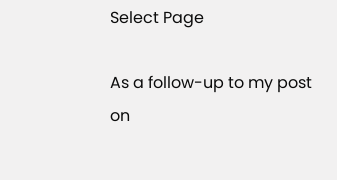Select Page

As a follow-up to my post on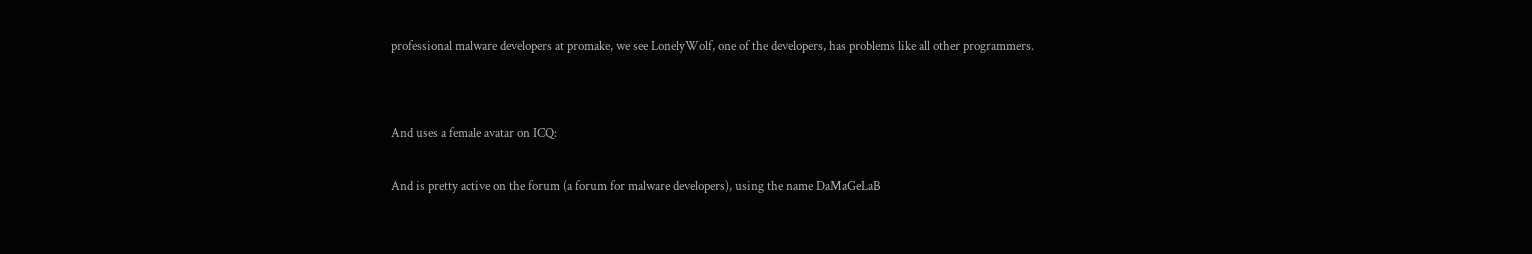professional malware developers at promake, we see LonelyWolf, one of the developers, has problems like all other programmers.




And uses a female avatar on ICQ:


And is pretty active on the forum (a forum for malware developers), using the name DaMaGeLaB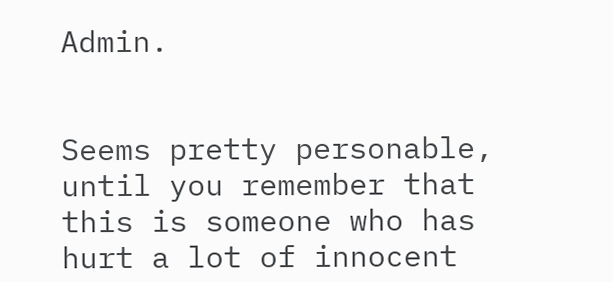Admin.


Seems pretty personable, until you remember that this is someone who has hurt a lot of innocent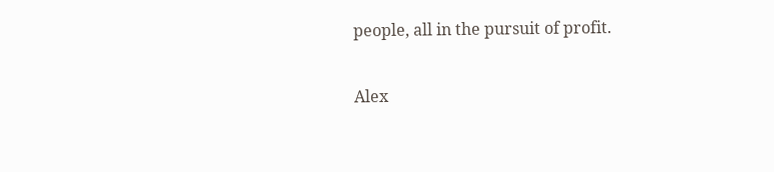people, all in the pursuit of profit.

Alex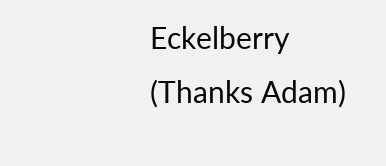Eckelberry
(Thanks Adam)